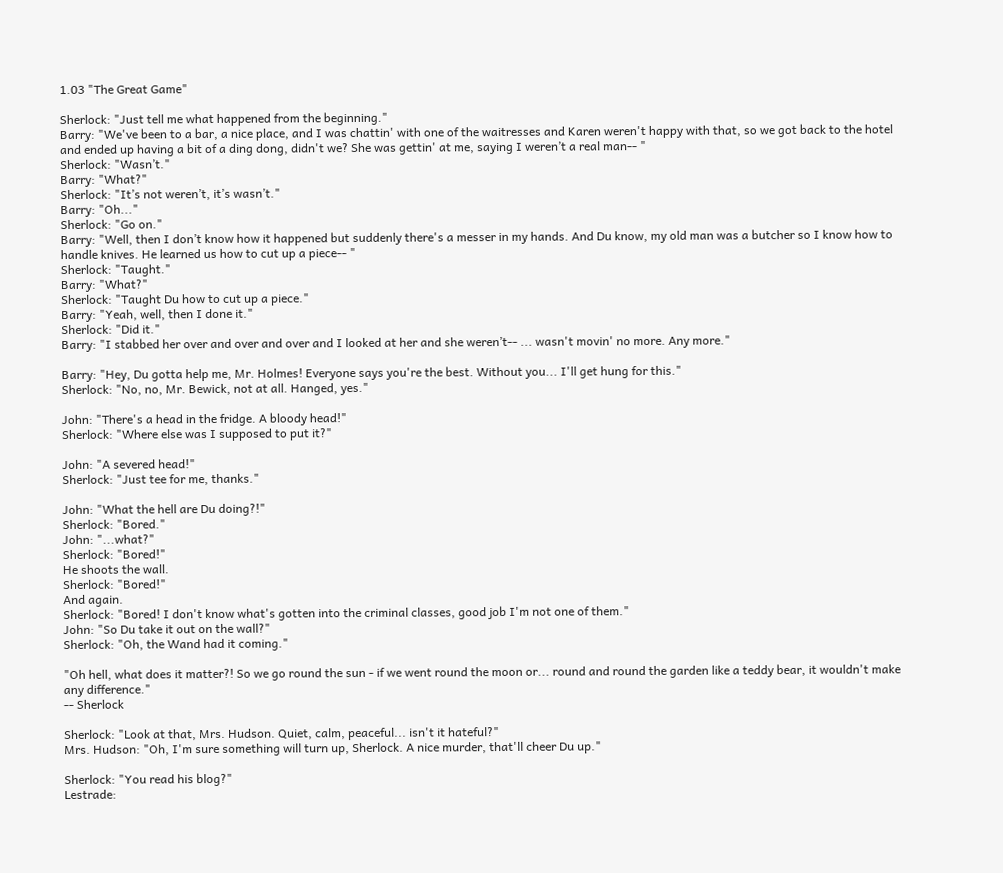1.03 "The Great Game"

Sherlock: "Just tell me what happened from the beginning."
Barry: "We've been to a bar, a nice place, and I was chattin' with one of the waitresses and Karen weren't happy with that, so we got back to the hotel and ended up having a bit of a ding dong, didn't we? She was gettin' at me, saying I weren’t a real man-- "
Sherlock: "Wasn’t."
Barry: "What?"
Sherlock: "It’s not weren’t, it’s wasn’t."
Barry: "Oh..."
Sherlock: "Go on."
Barry: "Well, then I don’t know how it happened but suddenly there's a messer in my hands. And Du know, my old man was a butcher so I know how to handle knives. He learned us how to cut up a piece-- "
Sherlock: "Taught."
Barry: "What?"
Sherlock: "Taught Du how to cut up a piece."
Barry: "Yeah, well, then I done it."
Sherlock: "Did it."
Barry: "I stabbed her over and over and over and I looked at her and she weren’t-- ... wasn't movin' no more. Any more."

Barry: "Hey, Du gotta help me, Mr. Holmes! Everyone says you're the best. Without you... I'll get hung for this."
Sherlock: "No, no, Mr. Bewick, not at all. Hanged, yes."

John: "There's a head in the fridge. A bloody head!"
Sherlock: "Where else was I supposed to put it?"

John: "A severed head!"
Sherlock: "Just tee for me, thanks."

John: "What the hell are Du doing?!"
Sherlock: "Bored."
John: "...what?"
Sherlock: "Bored!"
He shoots the wall.
Sherlock: "Bored!"
And again.
Sherlock: "Bored! I don't know what's gotten into the criminal classes, good job I'm not one of them."
John: "So Du take it out on the wall?"
Sherlock: "Oh, the Wand had it coming."

"Oh hell, what does it matter?! So we go round the sun - if we went round the moon or... round and round the garden like a teddy bear, it wouldn't make any difference."
-- Sherlock

Sherlock: "Look at that, Mrs. Hudson. Quiet, calm, peaceful... isn't it hateful?"
Mrs. Hudson: "Oh, I'm sure something will turn up, Sherlock. A nice murder, that'll cheer Du up."

Sherlock: "You read his blog?"
Lestrade: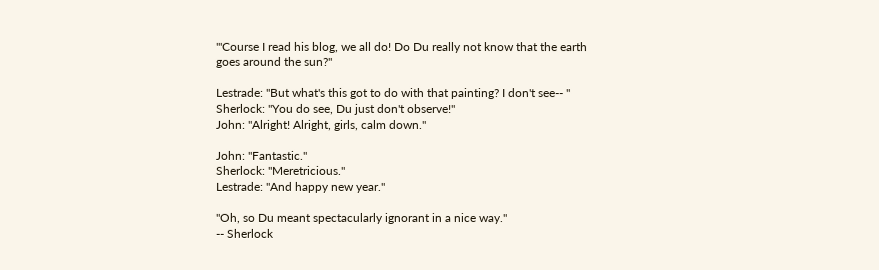"'Course I read his blog, we all do! Do Du really not know that the earth goes around the sun?"

Lestrade: "But what's this got to do with that painting? I don't see-- "
Sherlock: "You do see, Du just don't observe!"
John: "Alright! Alright, girls, calm down."

John: "Fantastic."
Sherlock: "Meretricious."
Lestrade: "And happy new year."

"Oh, so Du meant spectacularly ignorant in a nice way."
-- Sherlock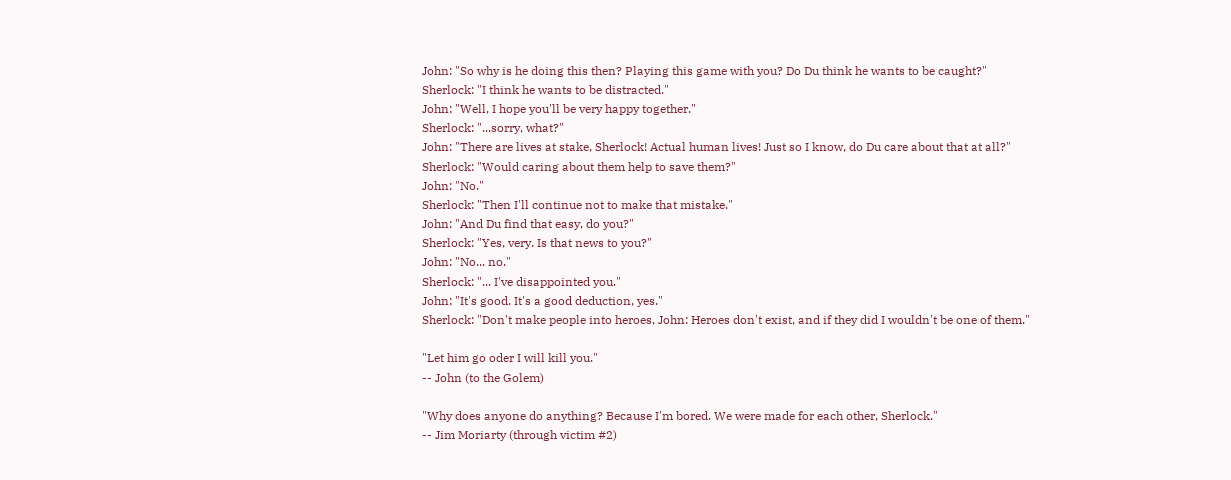John: "So why is he doing this then? Playing this game with you? Do Du think he wants to be caught?"
Sherlock: "I think he wants to be distracted."
John: "Well, I hope you'll be very happy together."
Sherlock: "...sorry, what?"
John: "There are lives at stake, Sherlock! Actual human lives! Just so I know, do Du care about that at all?"
Sherlock: "Would caring about them help to save them?"
John: "No."
Sherlock: "Then I'll continue not to make that mistake."
John: "And Du find that easy, do you?"
Sherlock: "Yes, very. Is that news to you?"
John: "No... no."
Sherlock: "... I've disappointed you."
John: "It's good. It's a good deduction, yes."
Sherlock: "Don't make people into heroes, John: Heroes don't exist, and if they did I wouldn't be one of them."

"Let him go oder I will kill you."
-- John (to the Golem)

"Why does anyone do anything? Because I'm bored. We were made for each other, Sherlock."
-- Jim Moriarty (through victim #2)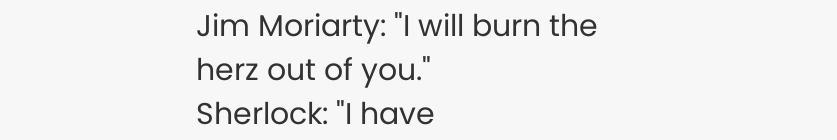Jim Moriarty: "I will burn the herz out of you."
Sherlock: "I have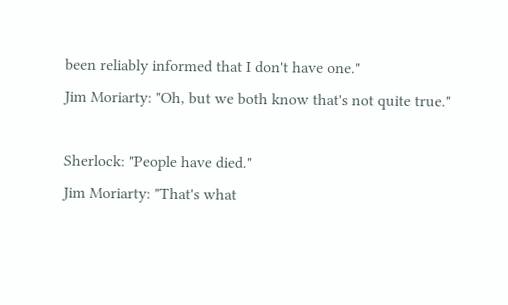been reliably informed that I don't have one."
Jim Moriarty: "Oh, but we both know that's not quite true."

Sherlock: "People have died."
Jim Moriarty: "That's what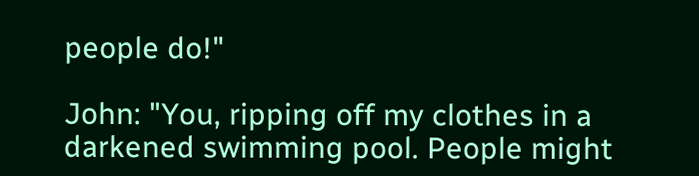people do!"

John: "You, ripping off my clothes in a darkened swimming pool. People might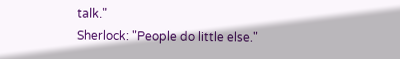talk."
Sherlock: "People do little else."